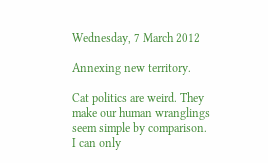Wednesday, 7 March 2012

Annexing new territory.

Cat politics are weird. They make our human wranglings seem simple by comparison. I can only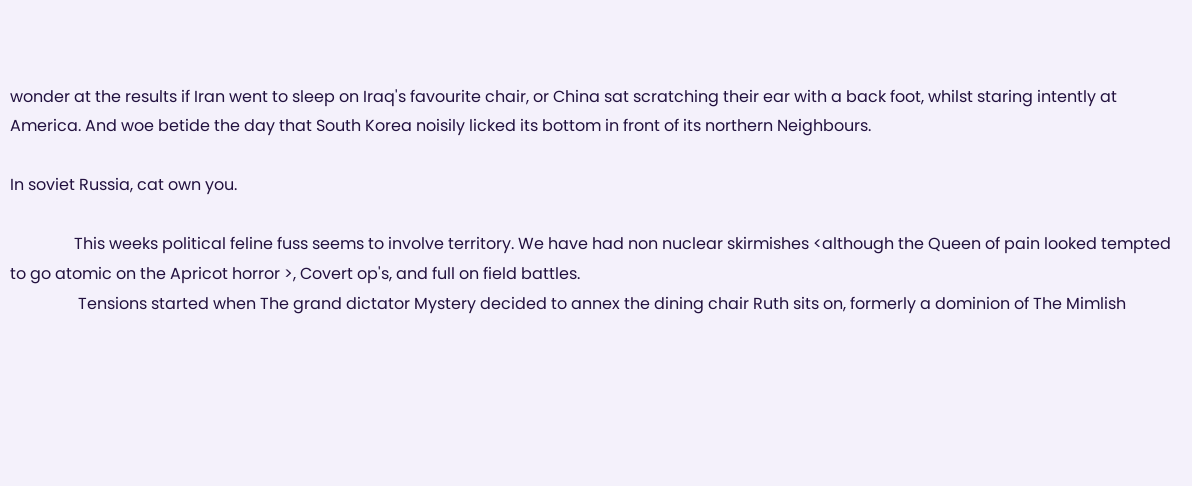wonder at the results if Iran went to sleep on Iraq's favourite chair, or China sat scratching their ear with a back foot, whilst staring intently at America. And woe betide the day that South Korea noisily licked its bottom in front of its northern Neighbours.

In soviet Russia, cat own you.

                This weeks political feline fuss seems to involve territory. We have had non nuclear skirmishes <although the Queen of pain looked tempted to go atomic on the Apricot horror >, Covert op's, and full on field battles.
                 Tensions started when The grand dictator Mystery decided to annex the dining chair Ruth sits on, formerly a dominion of The Mimlish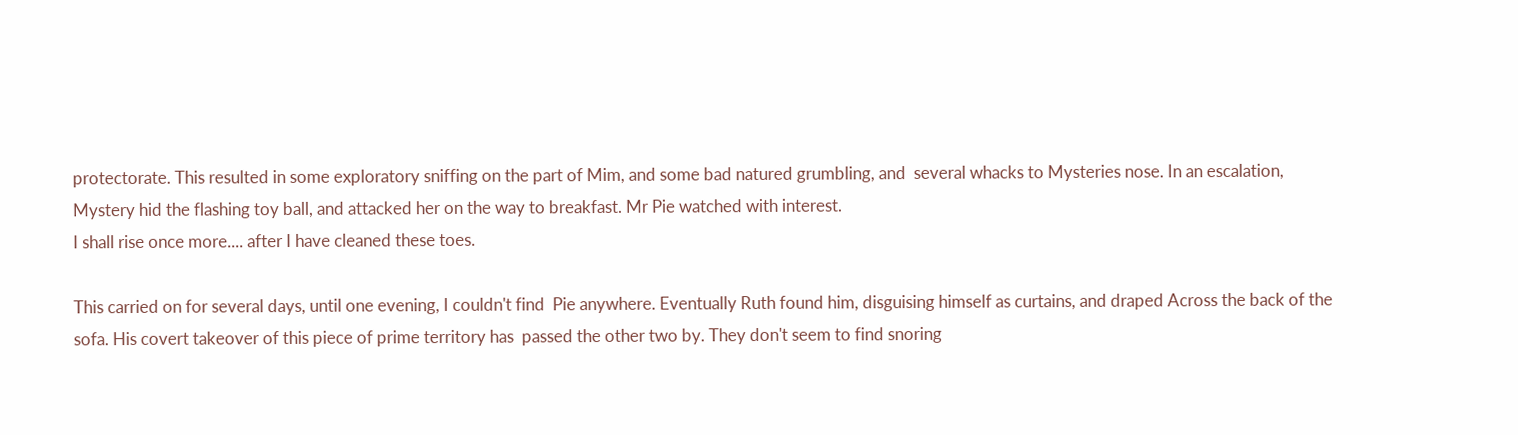protectorate. This resulted in some exploratory sniffing on the part of Mim, and some bad natured grumbling, and  several whacks to Mysteries nose. In an escalation, Mystery hid the flashing toy ball, and attacked her on the way to breakfast. Mr Pie watched with interest.
I shall rise once more.... after I have cleaned these toes.

This carried on for several days, until one evening, I couldn't find  Pie anywhere. Eventually Ruth found him, disguising himself as curtains, and draped Across the back of the sofa. His covert takeover of this piece of prime territory has  passed the other two by. They don't seem to find snoring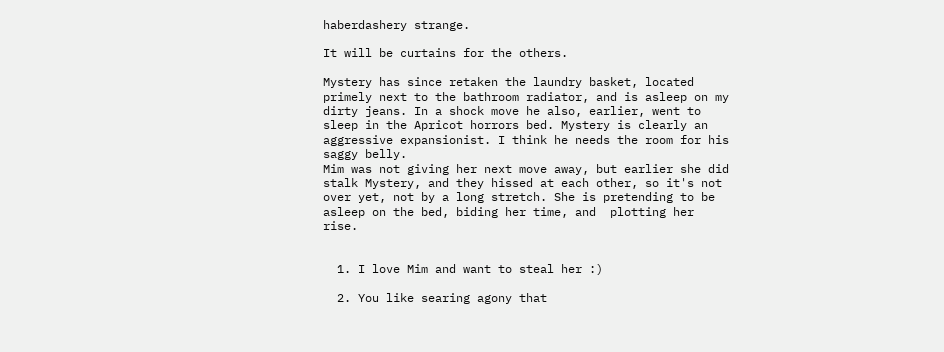haberdashery strange.

It will be curtains for the others.

Mystery has since retaken the laundry basket, located primely next to the bathroom radiator, and is asleep on my dirty jeans. In a shock move he also, earlier, went to sleep in the Apricot horrors bed. Mystery is clearly an aggressive expansionist. I think he needs the room for his saggy belly.
Mim was not giving her next move away, but earlier she did stalk Mystery, and they hissed at each other, so it's not over yet, not by a long stretch. She is pretending to be asleep on the bed, biding her time, and  plotting her rise.


  1. I love Mim and want to steal her :)

  2. You like searing agony that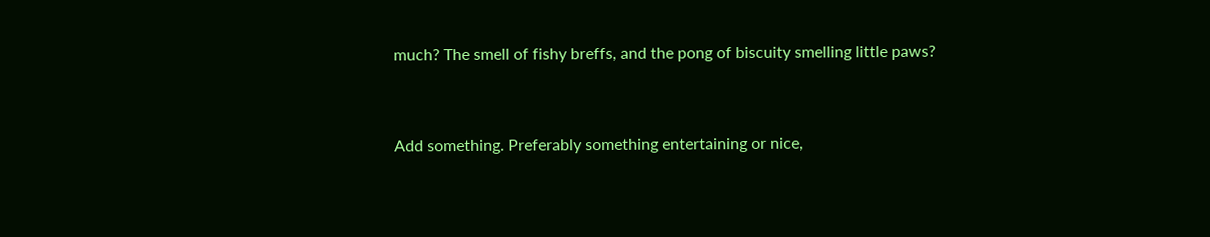much? The smell of fishy breffs, and the pong of biscuity smelling little paws?


Add something. Preferably something entertaining or nice,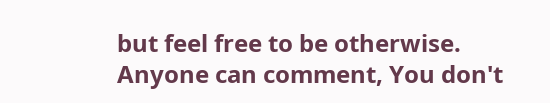but feel free to be otherwise.
Anyone can comment, You don't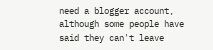need a blogger account, although some people have said they can't leave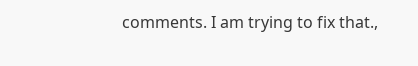comments. I am trying to fix that.,